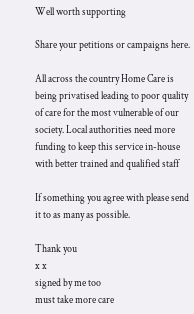Well worth supporting

Share your petitions or campaigns here.

All across the country Home Care is being privatised leading to poor quality of care for the most vulnerable of our society. Local authorities need more funding to keep this service in-house with better trained and qualified staff

If something you agree with please send it to as many as possible.

Thank you
x x
signed by me too
must take more care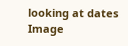looking at dates Image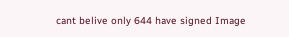cant belive only 644 have signed Image